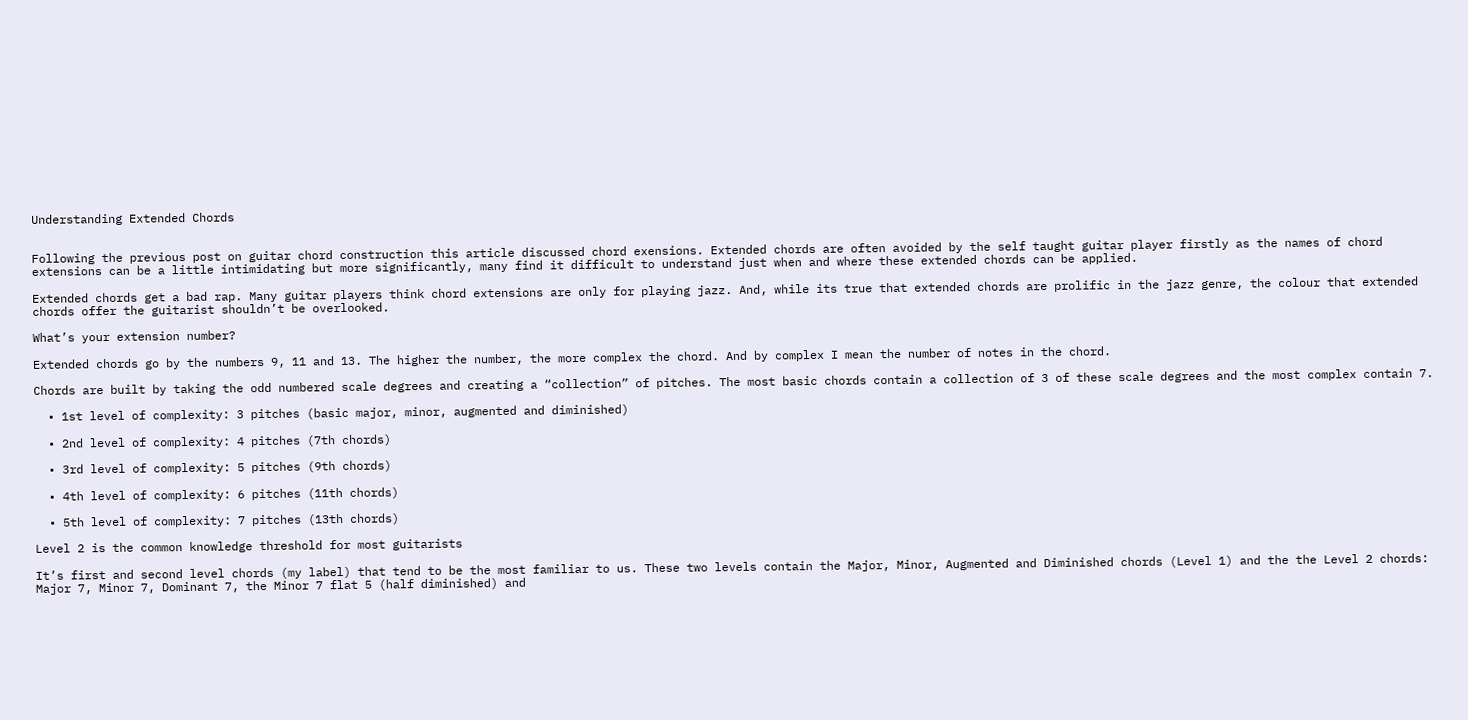Understanding Extended Chords


Following the previous post on guitar chord construction this article discussed chord exensions. Extended chords are often avoided by the self taught guitar player firstly as the names of chord extensions can be a little intimidating but more significantly, many find it difficult to understand just when and where these extended chords can be applied.

Extended chords get a bad rap. Many guitar players think chord extensions are only for playing jazz. And, while its true that extended chords are prolific in the jazz genre, the colour that extended chords offer the guitarist shouldn’t be overlooked.

What’s your extension number?

Extended chords go by the numbers 9, 11 and 13. The higher the number, the more complex the chord. And by complex I mean the number of notes in the chord.

Chords are built by taking the odd numbered scale degrees and creating a “collection” of pitches. The most basic chords contain a collection of 3 of these scale degrees and the most complex contain 7.

  • 1st level of complexity: 3 pitches (basic major, minor, augmented and diminished)

  • 2nd level of complexity: 4 pitches (7th chords)

  • 3rd level of complexity: 5 pitches (9th chords)

  • 4th level of complexity: 6 pitches (11th chords)

  • 5th level of complexity: 7 pitches (13th chords)

Level 2 is the common knowledge threshold for most guitarists

It’s first and second level chords (my label) that tend to be the most familiar to us. These two levels contain the Major, Minor, Augmented and Diminished chords (Level 1) and the the Level 2 chords: Major 7, Minor 7, Dominant 7, the Minor 7 flat 5 (half diminished) and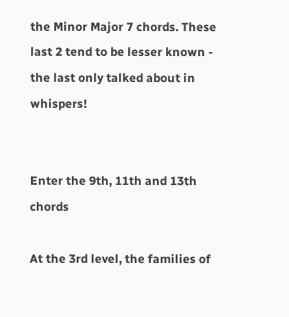the Minor Major 7 chords. These last 2 tend to be lesser known - the last only talked about in whispers!


Enter the 9th, 11th and 13th chords

At the 3rd level, the families of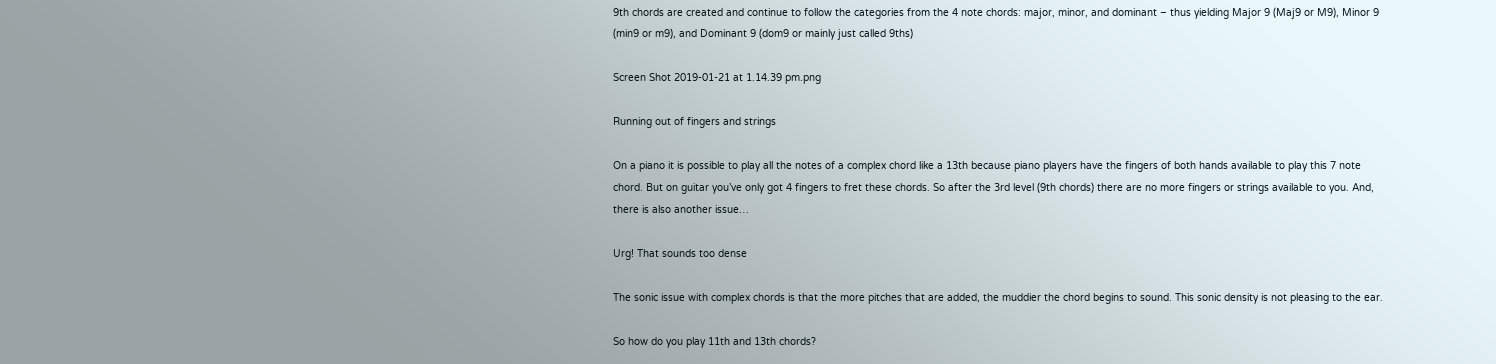9th chords are created and continue to follow the categories from the 4 note chords: major, minor, and dominant – thus yielding Major 9 (Maj9 or M9), Minor 9 (min9 or m9), and Dominant 9 (dom9 or mainly just called 9ths)

Screen Shot 2019-01-21 at 1.14.39 pm.png

Running out of fingers and strings

On a piano it is possible to play all the notes of a complex chord like a 13th because piano players have the fingers of both hands available to play this 7 note chord. But on guitar you’ve only got 4 fingers to fret these chords. So after the 3rd level (9th chords) there are no more fingers or strings available to you. And, there is also another issue…

Urg! That sounds too dense

The sonic issue with complex chords is that the more pitches that are added, the muddier the chord begins to sound. This sonic density is not pleasing to the ear.

So how do you play 11th and 13th chords?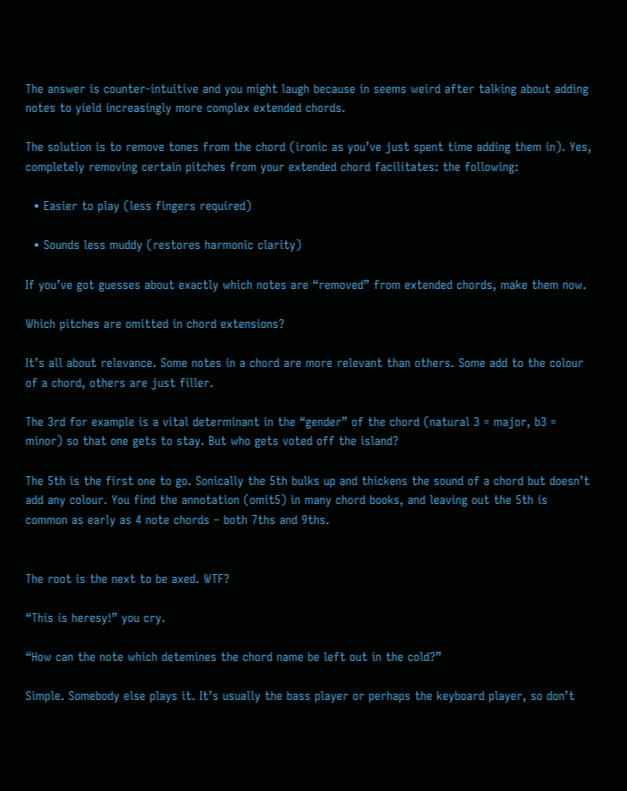The answer is counter-intuitive and you might laugh because in seems weird after talking about adding notes to yield increasingly more complex extended chords.

The solution is to remove tones from the chord (ironic as you’ve just spent time adding them in). Yes, completely removing certain pitches from your extended chord facilitates: the following:

  • Easier to play (less fingers required)

  • Sounds less muddy (restores harmonic clarity)

If you’ve got guesses about exactly which notes are “removed” from extended chords, make them now.

Which pitches are omitted in chord extensions?

It’s all about relevance. Some notes in a chord are more relevant than others. Some add to the colour of a chord, others are just filler.

The 3rd for example is a vital determinant in the “gender” of the chord (natural 3 = major, b3 = minor) so that one gets to stay. But who gets voted off the island?

The 5th is the first one to go. Sonically the 5th bulks up and thickens the sound of a chord but doesn’t add any colour. You find the annotation (omit5) in many chord books, and leaving out the 5th is common as early as 4 note chords – both 7ths and 9ths.


The root is the next to be axed. WTF?

“This is heresy!” you cry.

“How can the note which detemines the chord name be left out in the cold?”

Simple. Somebody else plays it. It’s usually the bass player or perhaps the keyboard player, so don’t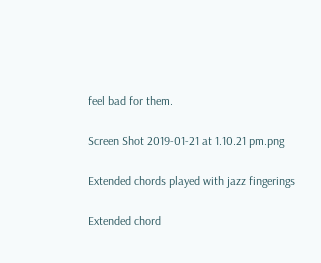feel bad for them.

Screen Shot 2019-01-21 at 1.10.21 pm.png

Extended chords played with jazz fingerings

Extended chord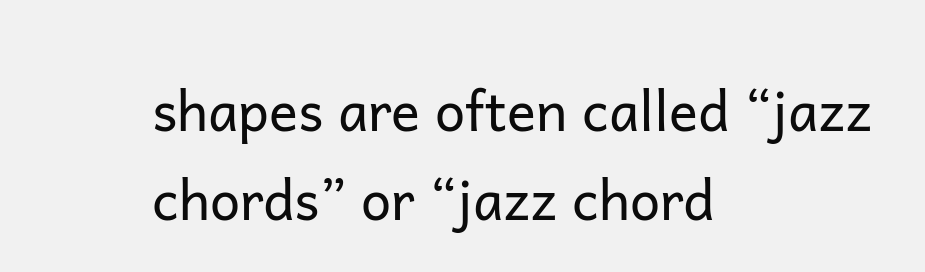shapes are often called “jazz chords” or “jazz chord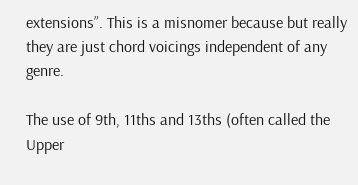extensions”. This is a misnomer because but really they are just chord voicings independent of any genre.

The use of 9th, 11ths and 13ths (often called the Upper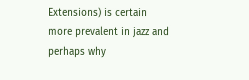Extensions) is certain more prevalent in jazz and perhaps why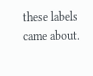these labels came about.